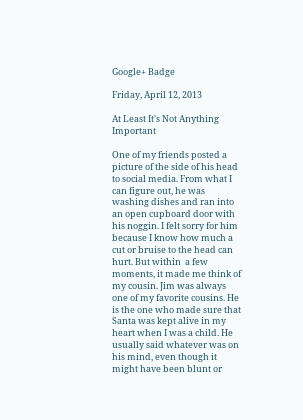Google+ Badge

Friday, April 12, 2013

At Least It's Not Anything Important

One of my friends posted a picture of the side of his head to social media. From what I can figure out, he was washing dishes and ran into an open cupboard door with his noggin. I felt sorry for him because I know how much a cut or bruise to the head can hurt. But within  a few moments, it made me think of my cousin. Jim was always one of my favorite cousins. He is the one who made sure that Santa was kept alive in my heart when I was a child. He usually said whatever was on his mind, even though it might have been blunt or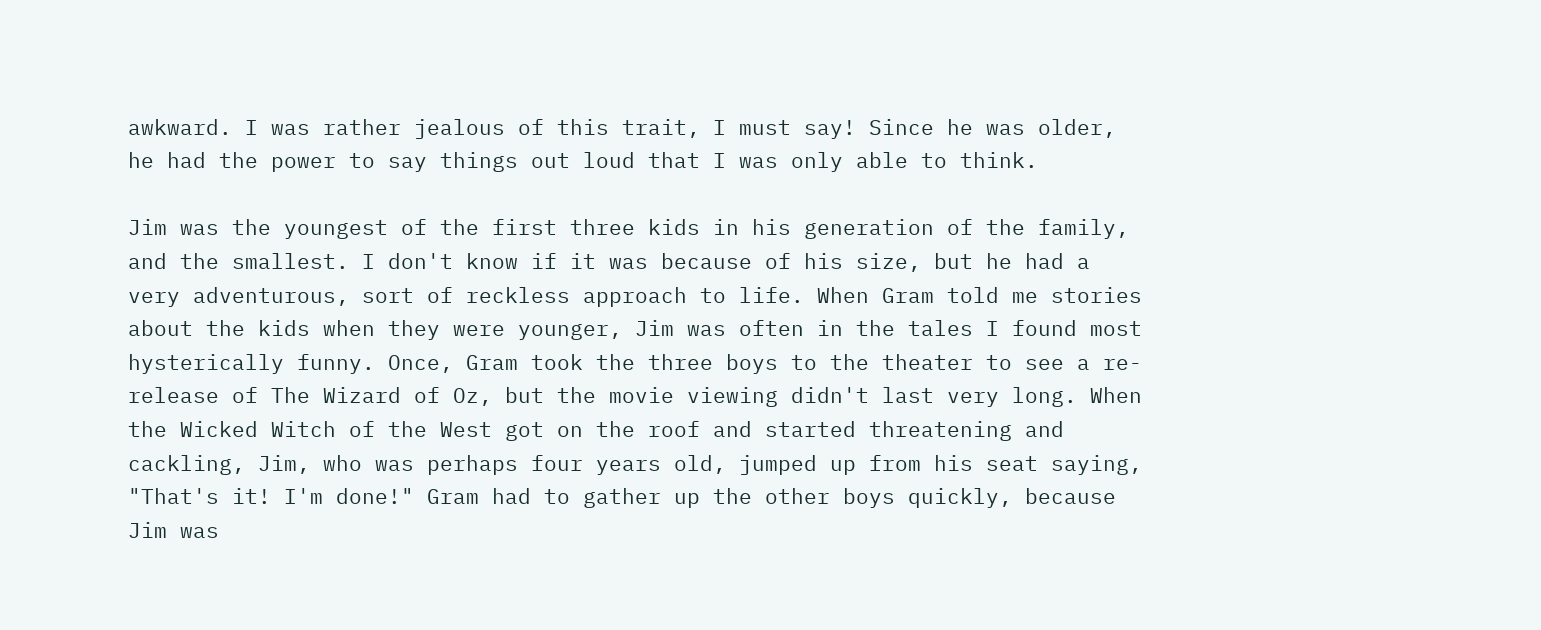awkward. I was rather jealous of this trait, I must say! Since he was older, he had the power to say things out loud that I was only able to think.

Jim was the youngest of the first three kids in his generation of the family, and the smallest. I don't know if it was because of his size, but he had a very adventurous, sort of reckless approach to life. When Gram told me stories about the kids when they were younger, Jim was often in the tales I found most hysterically funny. Once, Gram took the three boys to the theater to see a re-release of The Wizard of Oz, but the movie viewing didn't last very long. When the Wicked Witch of the West got on the roof and started threatening and cackling, Jim, who was perhaps four years old, jumped up from his seat saying, "That's it! I'm done!" Gram had to gather up the other boys quickly, because Jim was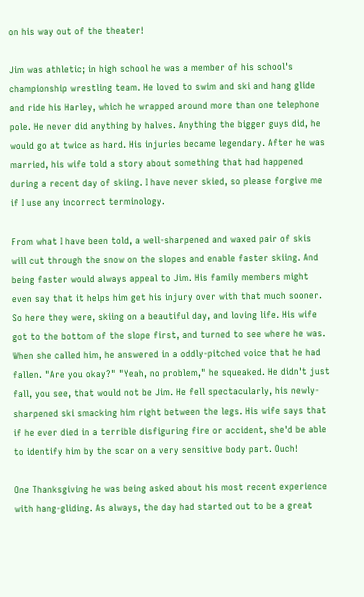on his way out of the theater!

Jim was athletic; in high school he was a member of his school's championship wrestling team. He loved to swim and ski and hang glide and ride his Harley, which he wrapped around more than one telephone pole. He never did anything by halves. Anything the bigger guys did, he would go at twice as hard. His injuries became legendary. After he was married, his wife told a story about something that had happened during a recent day of skiing. I have never skied, so please forgive me if I use any incorrect terminology.

From what I have been told, a well-sharpened and waxed pair of skis will cut through the snow on the slopes and enable faster skiing. And being faster would always appeal to Jim. His family members might even say that it helps him get his injury over with that much sooner. So here they were, skiing on a beautiful day, and loving life. His wife got to the bottom of the slope first, and turned to see where he was. When she called him, he answered in a oddly-pitched voice that he had fallen. "Are you okay?" "Yeah, no problem," he squeaked. He didn't just fall, you see, that would not be Jim. He fell spectacularly, his newly-sharpened ski smacking him right between the legs. His wife says that if he ever died in a terrible disfiguring fire or accident, she'd be able to identify him by the scar on a very sensitive body part. Ouch!

One Thanksgiving he was being asked about his most recent experience with hang-gliding. As always, the day had started out to be a great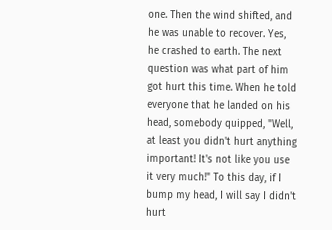one. Then the wind shifted, and he was unable to recover. Yes, he crashed to earth. The next question was what part of him got hurt this time. When he told everyone that he landed on his head, somebody quipped, "Well, at least you didn't hurt anything important! It's not like you use it very much!" To this day, if I bump my head, I will say I didn't hurt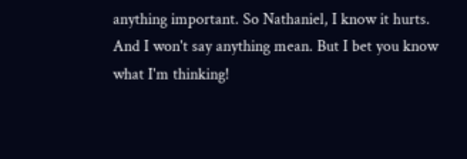anything important. So Nathaniel, I know it hurts. And I won't say anything mean. But I bet you know what I'm thinking!